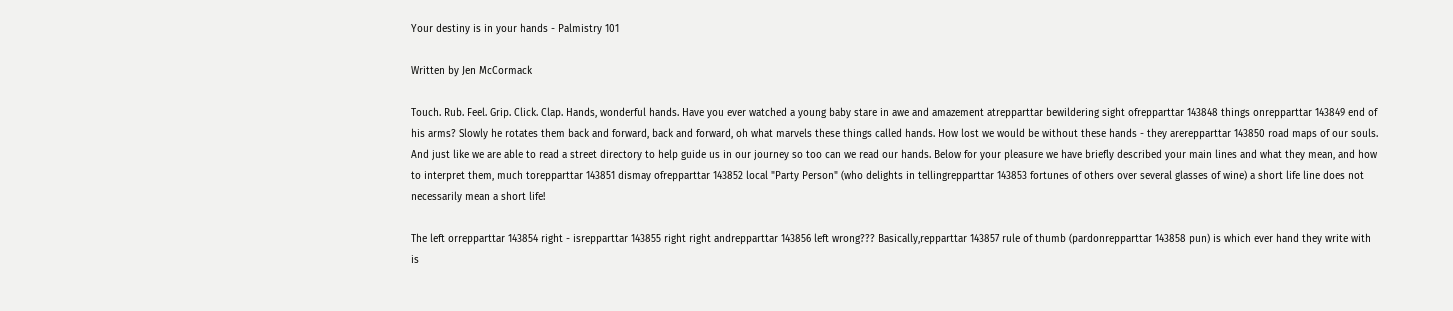Your destiny is in your hands - Palmistry 101

Written by Jen McCormack

Touch. Rub. Feel. Grip. Click. Clap. Hands, wonderful hands. Have you ever watched a young baby stare in awe and amazement atrepparttar bewildering sight ofrepparttar 143848 things onrepparttar 143849 end of his arms? Slowly he rotates them back and forward, back and forward, oh what marvels these things called hands. How lost we would be without these hands - they arerepparttar 143850 road maps of our souls. And just like we are able to read a street directory to help guide us in our journey so too can we read our hands. Below for your pleasure we have briefly described your main lines and what they mean, and how to interpret them, much torepparttar 143851 dismay ofrepparttar 143852 local "Party Person" (who delights in tellingrepparttar 143853 fortunes of others over several glasses of wine) a short life line does not necessarily mean a short life!

The left orrepparttar 143854 right - isrepparttar 143855 right right andrepparttar 143856 left wrong??? Basically,repparttar 143857 rule of thumb (pardonrepparttar 143858 pun) is which ever hand they write with is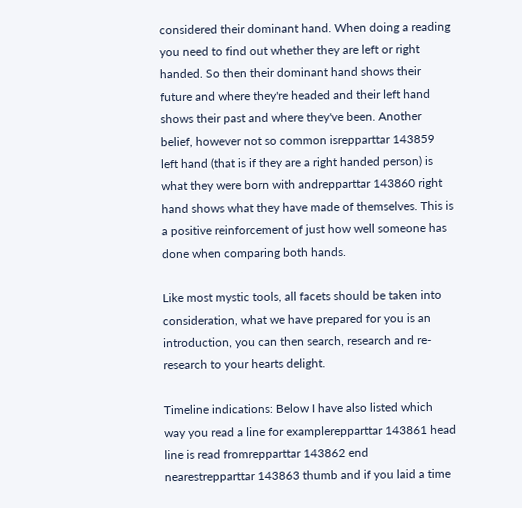considered their dominant hand. When doing a reading you need to find out whether they are left or right handed. So then their dominant hand shows their future and where they're headed and their left hand shows their past and where they've been. Another belief, however not so common isrepparttar 143859 left hand (that is if they are a right handed person) is what they were born with andrepparttar 143860 right hand shows what they have made of themselves. This is a positive reinforcement of just how well someone has done when comparing both hands.

Like most mystic tools, all facets should be taken into consideration, what we have prepared for you is an introduction, you can then search, research and re-research to your hearts delight.

Timeline indications: Below I have also listed which way you read a line for examplerepparttar 143861 head line is read fromrepparttar 143862 end nearestrepparttar 143863 thumb and if you laid a time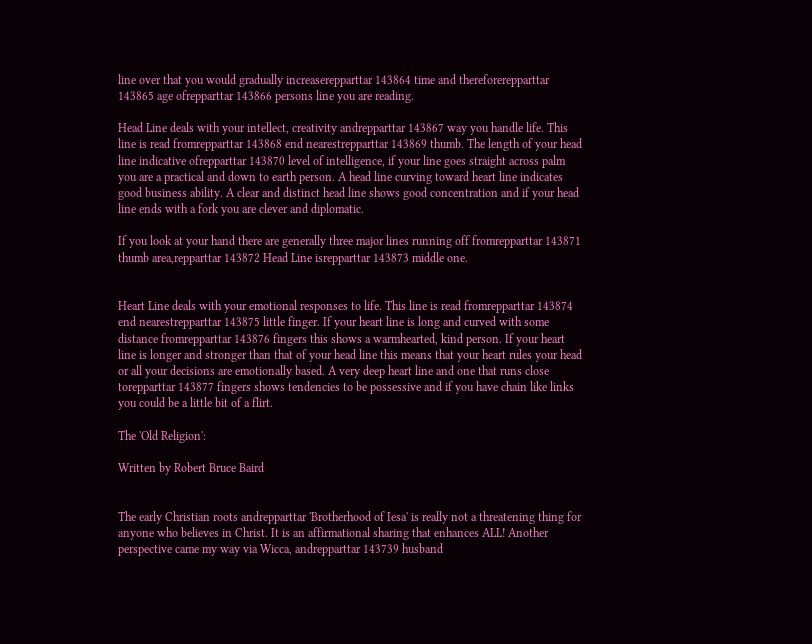line over that you would gradually increaserepparttar 143864 time and thereforerepparttar 143865 age ofrepparttar 143866 persons line you are reading.

Head Line deals with your intellect, creativity andrepparttar 143867 way you handle life. This line is read fromrepparttar 143868 end nearestrepparttar 143869 thumb. The length of your head line indicative ofrepparttar 143870 level of intelligence, if your line goes straight across palm you are a practical and down to earth person. A head line curving toward heart line indicates good business ability. A clear and distinct head line shows good concentration and if your head line ends with a fork you are clever and diplomatic.

If you look at your hand there are generally three major lines running off fromrepparttar 143871 thumb area,repparttar 143872 Head Line isrepparttar 143873 middle one.


Heart Line deals with your emotional responses to life. This line is read fromrepparttar 143874 end nearestrepparttar 143875 little finger. If your heart line is long and curved with some distance fromrepparttar 143876 fingers this shows a warmhearted, kind person. If your heart line is longer and stronger than that of your head line this means that your heart rules your head or all your decisions are emotionally based. A very deep heart line and one that runs close torepparttar 143877 fingers shows tendencies to be possessive and if you have chain like links you could be a little bit of a flirt.

The 'Old Religion':

Written by Robert Bruce Baird


The early Christian roots andrepparttar 'Brotherhood of Iesa' is really not a threatening thing for anyone who believes in Christ. It is an affirmational sharing that enhances ALL! Another perspective came my way via Wicca, andrepparttar 143739 husband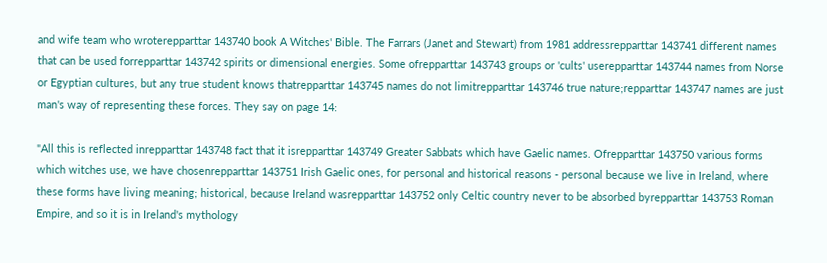and wife team who wroterepparttar 143740 book A Witches' Bible. The Farrars (Janet and Stewart) from 1981 addressrepparttar 143741 different names that can be used forrepparttar 143742 spirits or dimensional energies. Some ofrepparttar 143743 groups or 'cults' userepparttar 143744 names from Norse or Egyptian cultures, but any true student knows thatrepparttar 143745 names do not limitrepparttar 143746 true nature;repparttar 143747 names are just man's way of representing these forces. They say on page 14:

"All this is reflected inrepparttar 143748 fact that it isrepparttar 143749 Greater Sabbats which have Gaelic names. Ofrepparttar 143750 various forms which witches use, we have chosenrepparttar 143751 Irish Gaelic ones, for personal and historical reasons - personal because we live in Ireland, where these forms have living meaning; historical, because Ireland wasrepparttar 143752 only Celtic country never to be absorbed byrepparttar 143753 Roman Empire, and so it is in Ireland's mythology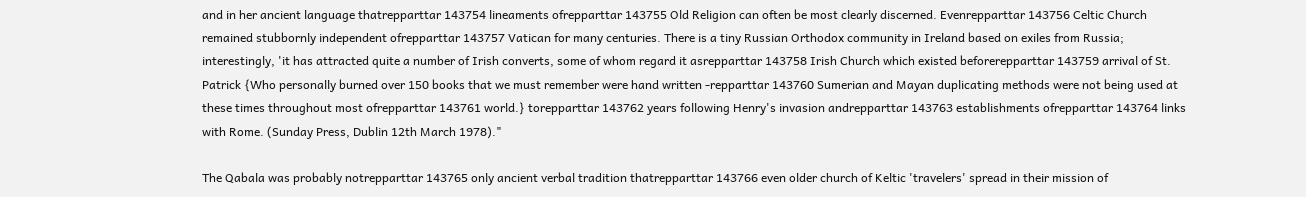and in her ancient language thatrepparttar 143754 lineaments ofrepparttar 143755 Old Religion can often be most clearly discerned. Evenrepparttar 143756 Celtic Church remained stubbornly independent ofrepparttar 143757 Vatican for many centuries. There is a tiny Russian Orthodox community in Ireland based on exiles from Russia; interestingly, 'it has attracted quite a number of Irish converts, some of whom regard it asrepparttar 143758 Irish Church which existed beforerepparttar 143759 arrival of St. Patrick {Who personally burned over 150 books that we must remember were hand written -repparttar 143760 Sumerian and Mayan duplicating methods were not being used at these times throughout most ofrepparttar 143761 world.} torepparttar 143762 years following Henry's invasion andrepparttar 143763 establishments ofrepparttar 143764 links with Rome. (Sunday Press, Dublin 12th March 1978)."

The Qabala was probably notrepparttar 143765 only ancient verbal tradition thatrepparttar 143766 even older church of Keltic 'travelers' spread in their mission of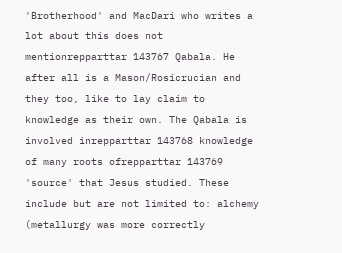'Brotherhood' and MacDari who writes a lot about this does not mentionrepparttar 143767 Qabala. He after all is a Mason/Rosicrucian and they too, like to lay claim to knowledge as their own. The Qabala is involved inrepparttar 143768 knowledge of many roots ofrepparttar 143769 'source' that Jesus studied. These include but are not limited to: alchemy (metallurgy was more correctly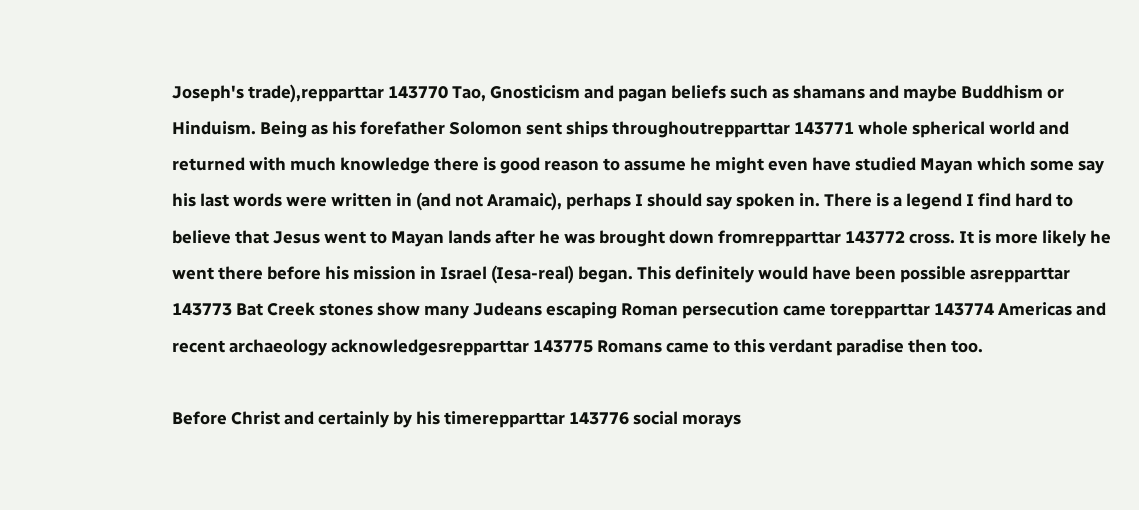Joseph's trade),repparttar 143770 Tao, Gnosticism and pagan beliefs such as shamans and maybe Buddhism or Hinduism. Being as his forefather Solomon sent ships throughoutrepparttar 143771 whole spherical world and returned with much knowledge there is good reason to assume he might even have studied Mayan which some say his last words were written in (and not Aramaic), perhaps I should say spoken in. There is a legend I find hard to believe that Jesus went to Mayan lands after he was brought down fromrepparttar 143772 cross. It is more likely he went there before his mission in Israel (Iesa-real) began. This definitely would have been possible asrepparttar 143773 Bat Creek stones show many Judeans escaping Roman persecution came torepparttar 143774 Americas and recent archaeology acknowledgesrepparttar 143775 Romans came to this verdant paradise then too.

Before Christ and certainly by his timerepparttar 143776 social morays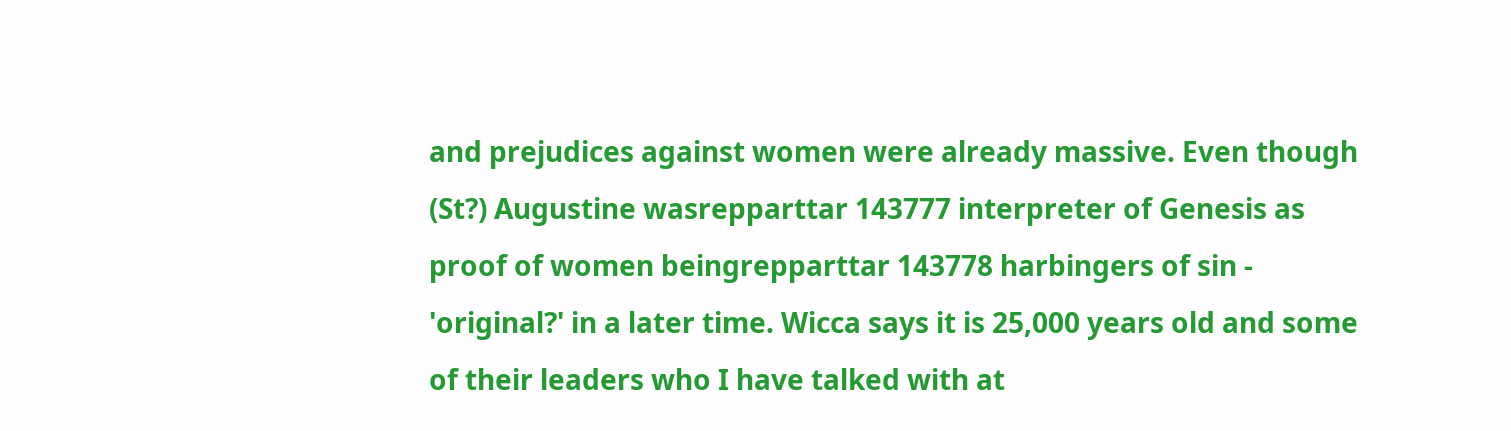and prejudices against women were already massive. Even though (St?) Augustine wasrepparttar 143777 interpreter of Genesis as proof of women beingrepparttar 143778 harbingers of sin - 'original?' in a later time. Wicca says it is 25,000 years old and some of their leaders who I have talked with at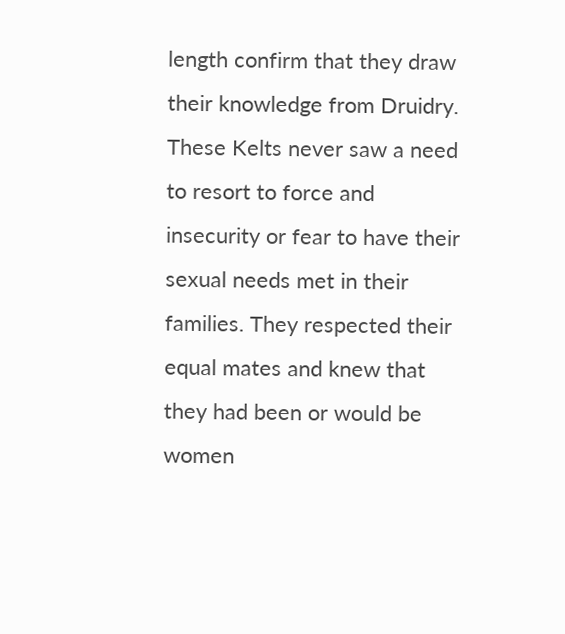length confirm that they draw their knowledge from Druidry. These Kelts never saw a need to resort to force and insecurity or fear to have their sexual needs met in their families. They respected their equal mates and knew that they had been or would be women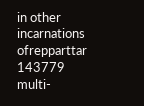in other incarnations ofrepparttar 143779 multi-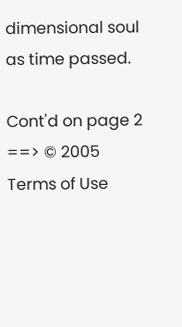dimensional soul as time passed.

Cont'd on page 2 ==> © 2005
Terms of Use